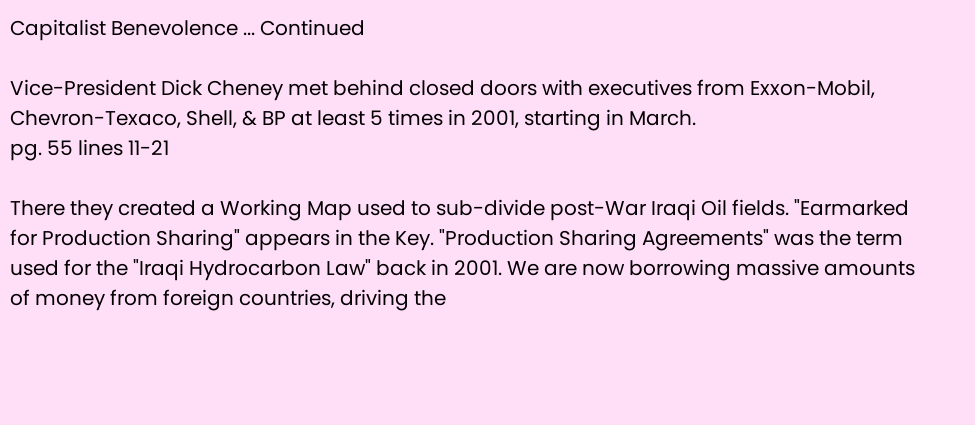Capitalist Benevolence ... Continued

Vice-President Dick Cheney met behind closed doors with executives from Exxon-Mobil, Chevron-Texaco, Shell, & BP at least 5 times in 2001, starting in March.
pg. 55 lines 11-21

There they created a Working Map used to sub-divide post-War Iraqi Oil fields. "Earmarked for Production Sharing" appears in the Key. "Production Sharing Agreements" was the term used for the "Iraqi Hydrocarbon Law" back in 2001. We are now borrowing massive amounts of money from foreign countries, driving the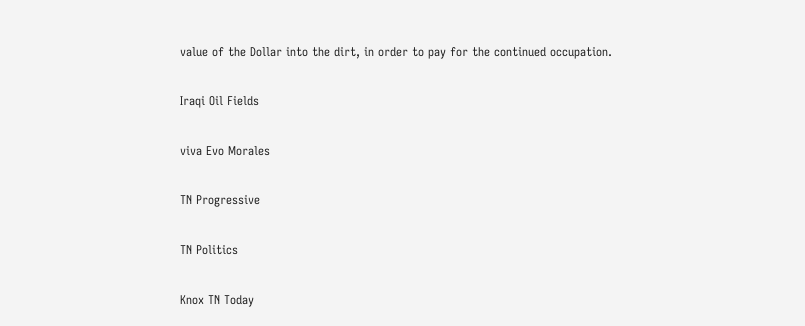value of the Dollar into the dirt, in order to pay for the continued occupation.

Iraqi Oil Fields

viva Evo Morales

TN Progressive

TN Politics

Knox TN Today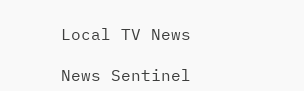Local TV News

News Sentinel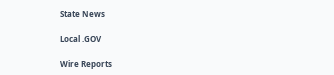State News

Local .GOV

Wire Reports